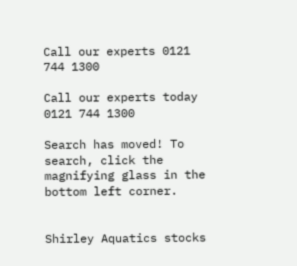Call our experts 0121 744 1300

Call our experts today 0121 744 1300

Search has moved! To search, click the magnifying glass in the bottom left corner.


Shirley Aquatics stocks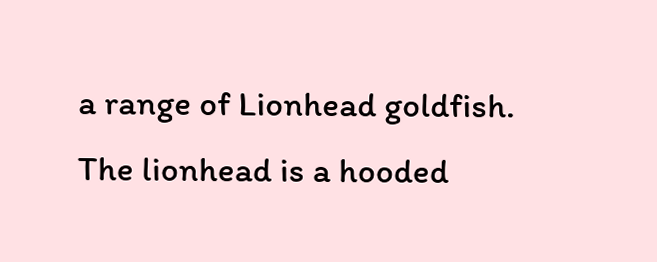a range of Lionhead goldfish. The lionhead is a hooded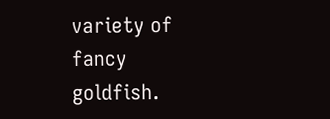variety of fancy goldfish.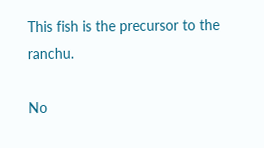This fish is the precursor to the ranchu.

No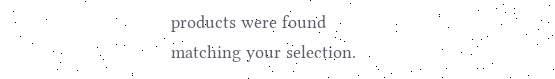products were found matching your selection.